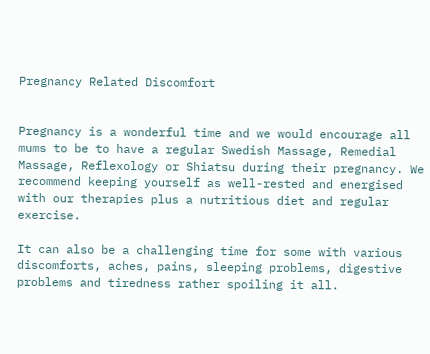Pregnancy Related Discomfort


Pregnancy is a wonderful time and we would encourage all mums to be to have a regular Swedish Massage, Remedial Massage, Reflexology or Shiatsu during their pregnancy. We recommend keeping yourself as well-rested and energised with our therapies plus a nutritious diet and regular exercise.

It can also be a challenging time for some with various discomforts, aches, pains, sleeping problems, digestive problems and tiredness rather spoiling it all.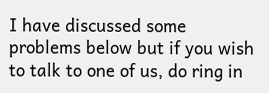I have discussed some problems below but if you wish to talk to one of us, do ring in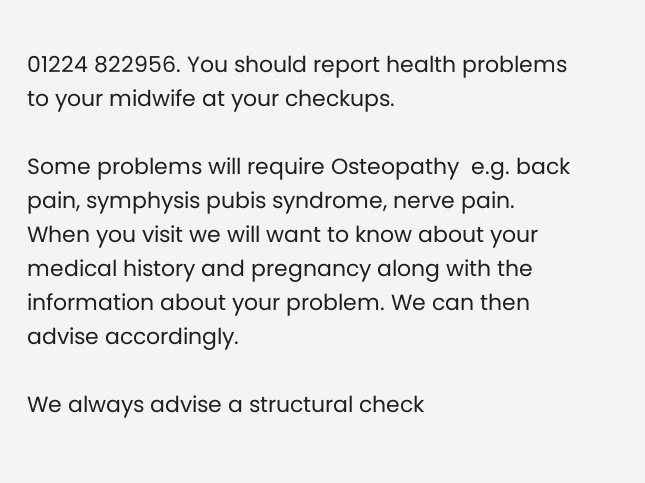01224 822956. You should report health problems to your midwife at your checkups.

Some problems will require Osteopathy  e.g. back pain, symphysis pubis syndrome, nerve pain. When you visit we will want to know about your medical history and pregnancy along with the information about your problem. We can then advise accordingly.

We always advise a structural check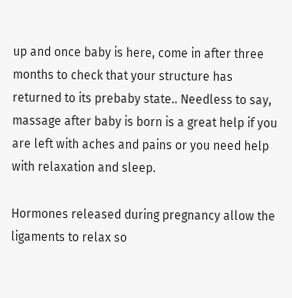up and once baby is here, come in after three months to check that your structure has returned to its prebaby state.. Needless to say, massage after baby is born is a great help if you are left with aches and pains or you need help with relaxation and sleep.

Hormones released during pregnancy allow the ligaments to relax so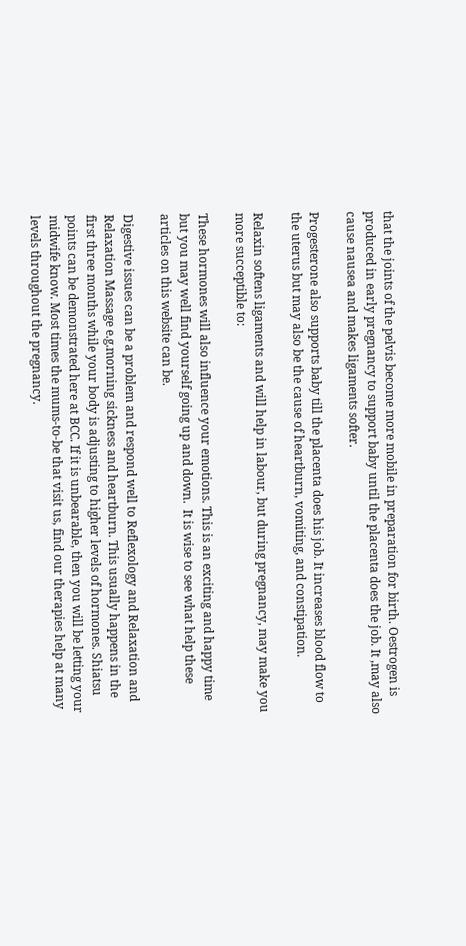that the joints of the pelvis become more mobile in preparation for birth. Oestrogen is produced in early pregnancy to support baby until the placenta does the job. It ,may also cause nausea and makes ligaments softer.

Progesterone also supports baby till the placenta does his job. It increases blood flow to the uterus but may also be the cause of heartburn, vomiting, and constipation.

Relaxin softens ligaments and will help in labour, but during pregnancy, may make you more succeptible to:

These hormones will also influence your emotions. This is an exciting and happy time but you may well find yourself going up and down.  It is wise to see what help these articles on this website can be.

Digestive issues can be a problem and respond well to Reflexology and Relaxation and Relaxation Massage e.g.morning sickness and heartburn. This usually happens in the first three months while your body is adjusting to higher levels of hormones. Shiatsu points can be demonstrated here at BCC. If it is unbearable, then you will be letting your midwife know. Most times the mums-to-be that visit us, find our therapies help at many levels throughout the pregnancy.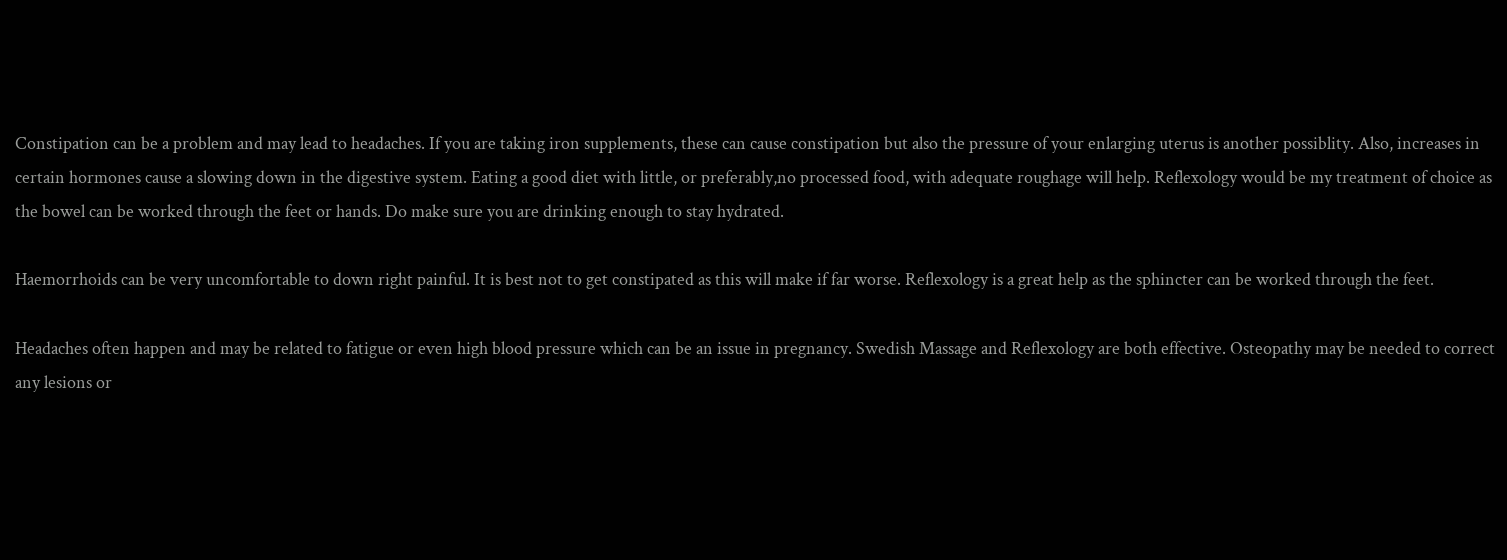Constipation can be a problem and may lead to headaches. If you are taking iron supplements, these can cause constipation but also the pressure of your enlarging uterus is another possiblity. Also, increases in certain hormones cause a slowing down in the digestive system. Eating a good diet with little, or preferably,no processed food, with adequate roughage will help. Reflexology would be my treatment of choice as the bowel can be worked through the feet or hands. Do make sure you are drinking enough to stay hydrated.

Haemorrhoids can be very uncomfortable to down right painful. It is best not to get constipated as this will make if far worse. Reflexology is a great help as the sphincter can be worked through the feet.

Headaches often happen and may be related to fatigue or even high blood pressure which can be an issue in pregnancy. Swedish Massage and Reflexology are both effective. Osteopathy may be needed to correct any lesions or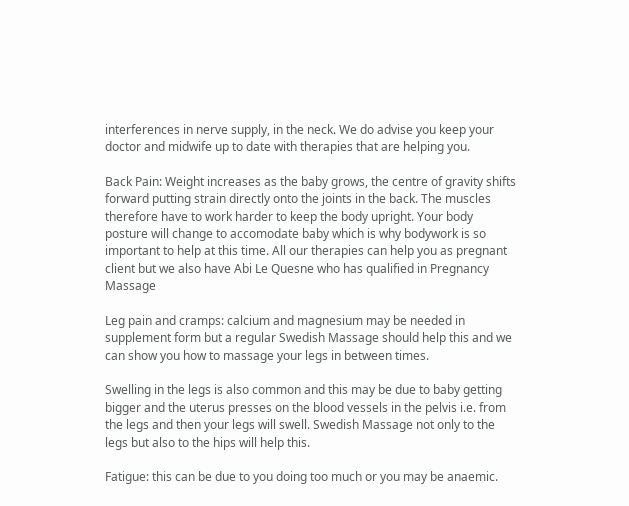interferences in nerve supply, in the neck. We do advise you keep your doctor and midwife up to date with therapies that are helping you.

Back Pain: Weight increases as the baby grows, the centre of gravity shifts forward putting strain directly onto the joints in the back. The muscles therefore have to work harder to keep the body upright. Your body posture will change to accomodate baby which is why bodywork is so important to help at this time. All our therapies can help you as pregnant client but we also have Abi Le Quesne who has qualified in Pregnancy Massage

Leg pain and cramps: calcium and magnesium may be needed in supplement form but a regular Swedish Massage should help this and we can show you how to massage your legs in between times.

Swelling in the legs is also common and this may be due to baby getting bigger and the uterus presses on the blood vessels in the pelvis i.e. from the legs and then your legs will swell. Swedish Massage not only to the legs but also to the hips will help this.

Fatigue: this can be due to you doing too much or you may be anaemic.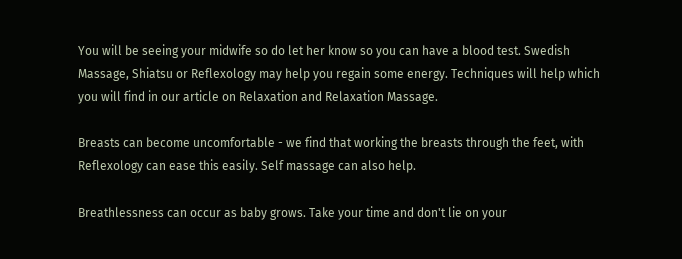You will be seeing your midwife so do let her know so you can have a blood test. Swedish Massage, Shiatsu or Reflexology may help you regain some energy. Techniques will help which you will find in our article on Relaxation and Relaxation Massage.

Breasts can become uncomfortable - we find that working the breasts through the feet, with Reflexology can ease this easily. Self massage can also help.

Breathlessness can occur as baby grows. Take your time and don't lie on your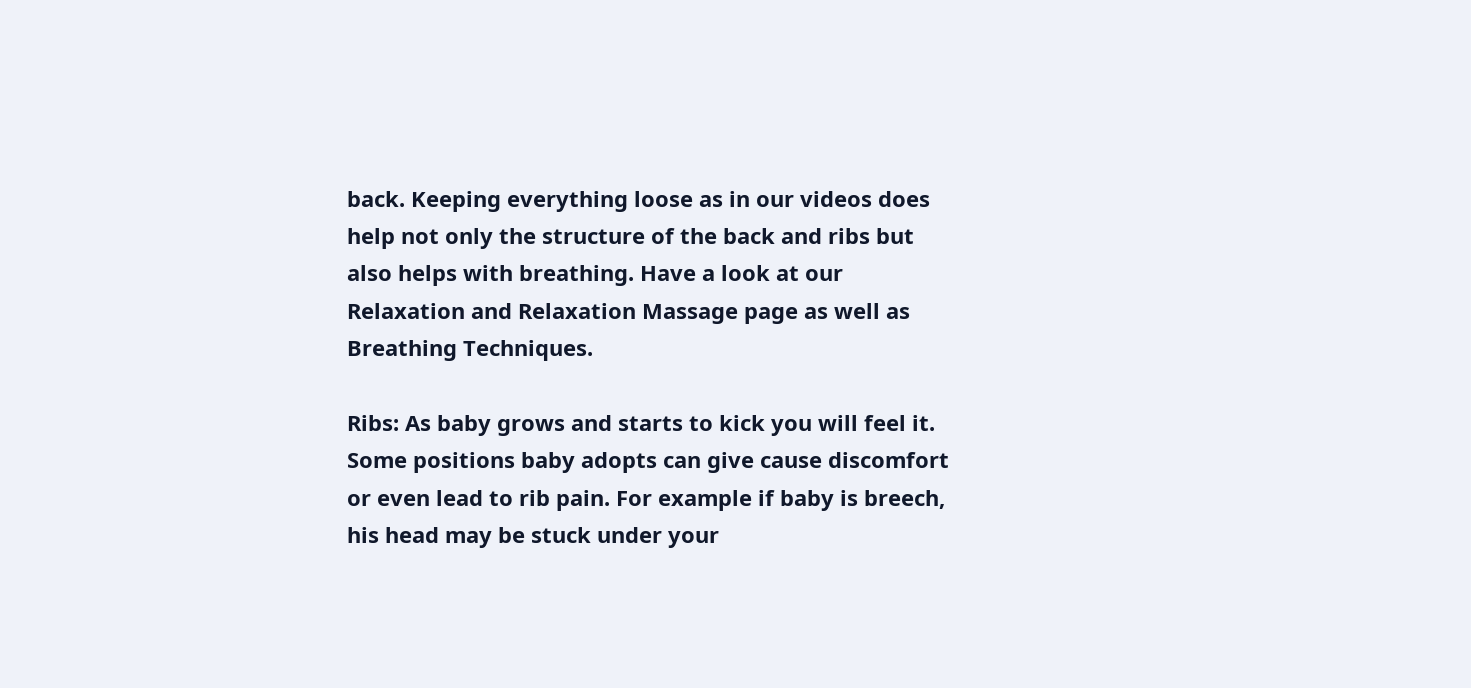back. Keeping everything loose as in our videos does help not only the structure of the back and ribs but also helps with breathing. Have a look at our Relaxation and Relaxation Massage page as well as Breathing Techniques.

Ribs: As baby grows and starts to kick you will feel it. Some positions baby adopts can give cause discomfort or even lead to rib pain. For example if baby is breech, his head may be stuck under your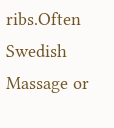ribs.Often Swedish Massage or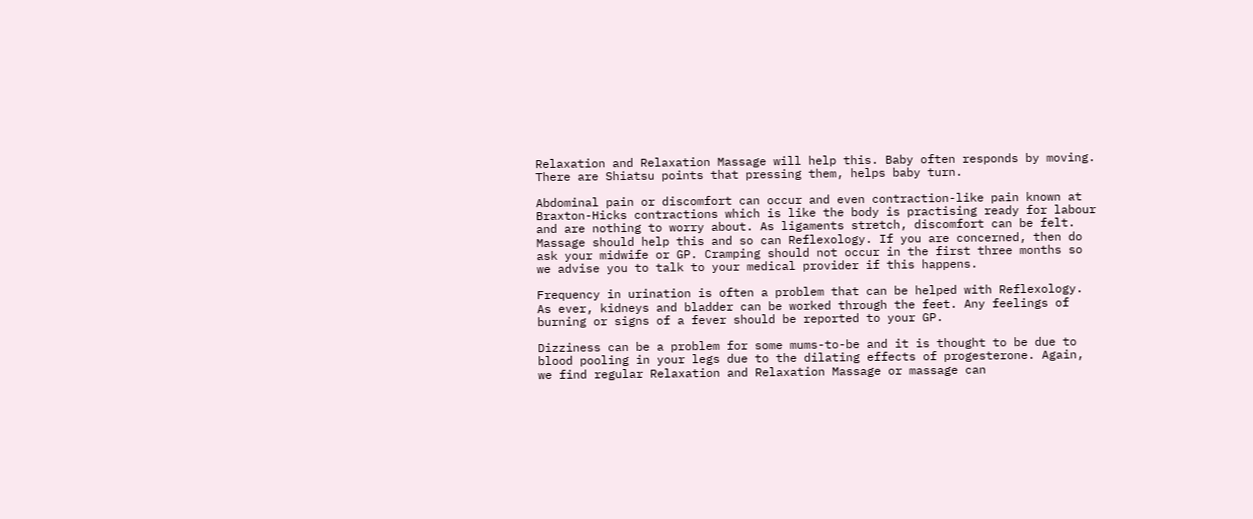Relaxation and Relaxation Massage will help this. Baby often responds by moving. There are Shiatsu points that pressing them, helps baby turn.

Abdominal pain or discomfort can occur and even contraction-like pain known at Braxton-Hicks contractions which is like the body is practising ready for labour and are nothing to worry about. As ligaments stretch, discomfort can be felt. Massage should help this and so can Reflexology. If you are concerned, then do ask your midwife or GP. Cramping should not occur in the first three months so we advise you to talk to your medical provider if this happens.

Frequency in urination is often a problem that can be helped with Reflexology. As ever, kidneys and bladder can be worked through the feet. Any feelings of burning or signs of a fever should be reported to your GP.

Dizziness can be a problem for some mums-to-be and it is thought to be due to blood pooling in your legs due to the dilating effects of progesterone. Again, we find regular Relaxation and Relaxation Massage or massage can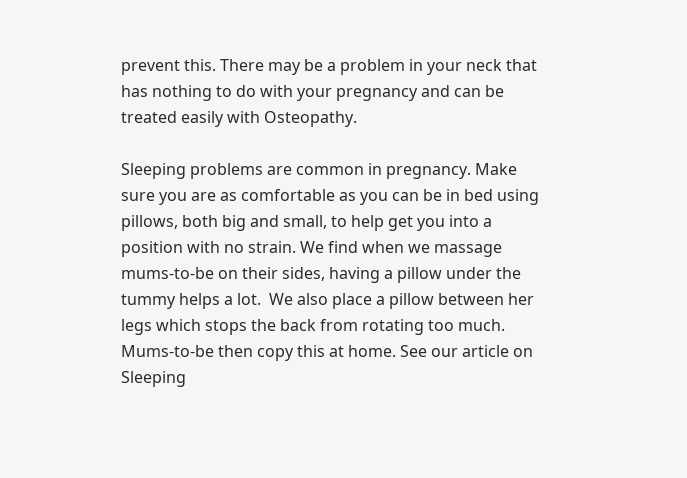prevent this. There may be a problem in your neck that has nothing to do with your pregnancy and can be treated easily with Osteopathy.

Sleeping problems are common in pregnancy. Make sure you are as comfortable as you can be in bed using pillows, both big and small, to help get you into a position with no strain. We find when we massage mums-to-be on their sides, having a pillow under the tummy helps a lot.  We also place a pillow between her legs which stops the back from rotating too much. Mums-to-be then copy this at home. See our article on Sleeping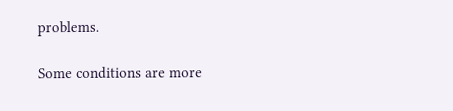problems.

Some conditions are more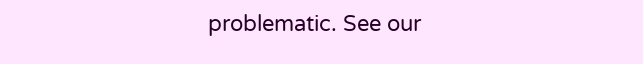problematic. See our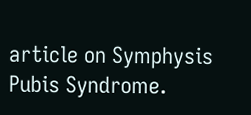article on Symphysis Pubis Syndrome.